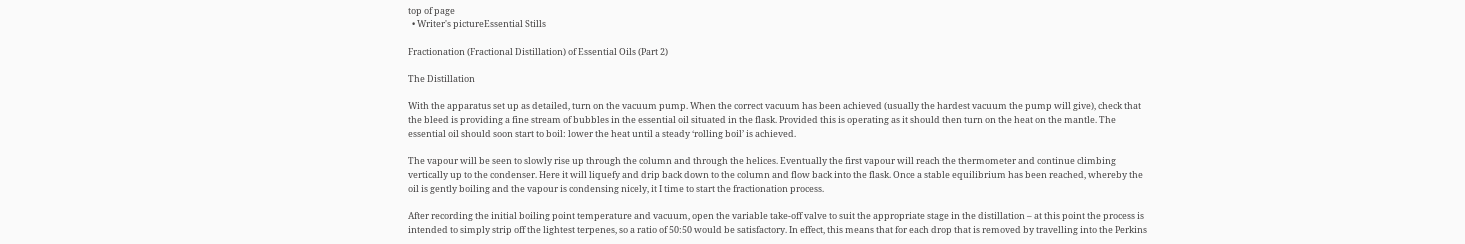top of page
  • Writer's pictureEssential Stills

Fractionation (Fractional Distillation) of Essential Oils (Part 2)

The Distillation

With the apparatus set up as detailed, turn on the vacuum pump. When the correct vacuum has been achieved (usually the hardest vacuum the pump will give), check that the bleed is providing a fine stream of bubbles in the essential oil situated in the flask. Provided this is operating as it should then turn on the heat on the mantle. The essential oil should soon start to boil: lower the heat until a steady ‘rolling boil’ is achieved.

The vapour will be seen to slowly rise up through the column and through the helices. Eventually the first vapour will reach the thermometer and continue climbing vertically up to the condenser. Here it will liquefy and drip back down to the column and flow back into the flask. Once a stable equilibrium has been reached, whereby the oil is gently boiling and the vapour is condensing nicely, it I time to start the fractionation process.

After recording the initial boiling point temperature and vacuum, open the variable take-off valve to suit the appropriate stage in the distillation – at this point the process is intended to simply strip off the lightest terpenes, so a ratio of 50:50 would be satisfactory. In effect, this means that for each drop that is removed by travelling into the Perkins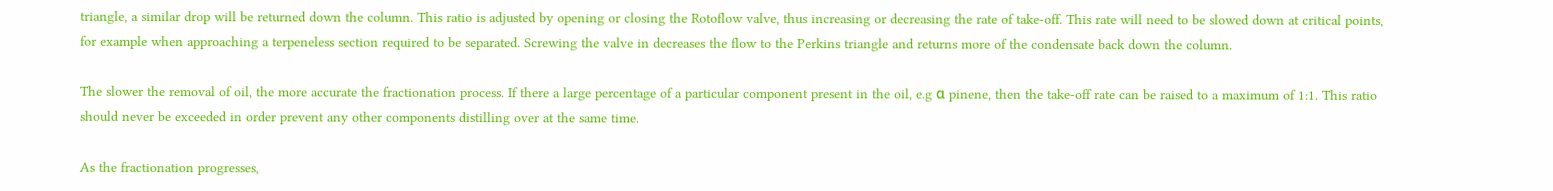triangle, a similar drop will be returned down the column. This ratio is adjusted by opening or closing the Rotoflow valve, thus increasing or decreasing the rate of take-off. This rate will need to be slowed down at critical points, for example when approaching a terpeneless section required to be separated. Screwing the valve in decreases the flow to the Perkins triangle and returns more of the condensate back down the column.

The slower the removal of oil, the more accurate the fractionation process. If there a large percentage of a particular component present in the oil, e.g α pinene, then the take-off rate can be raised to a maximum of 1:1. This ratio should never be exceeded in order prevent any other components distilling over at the same time.

As the fractionation progresses,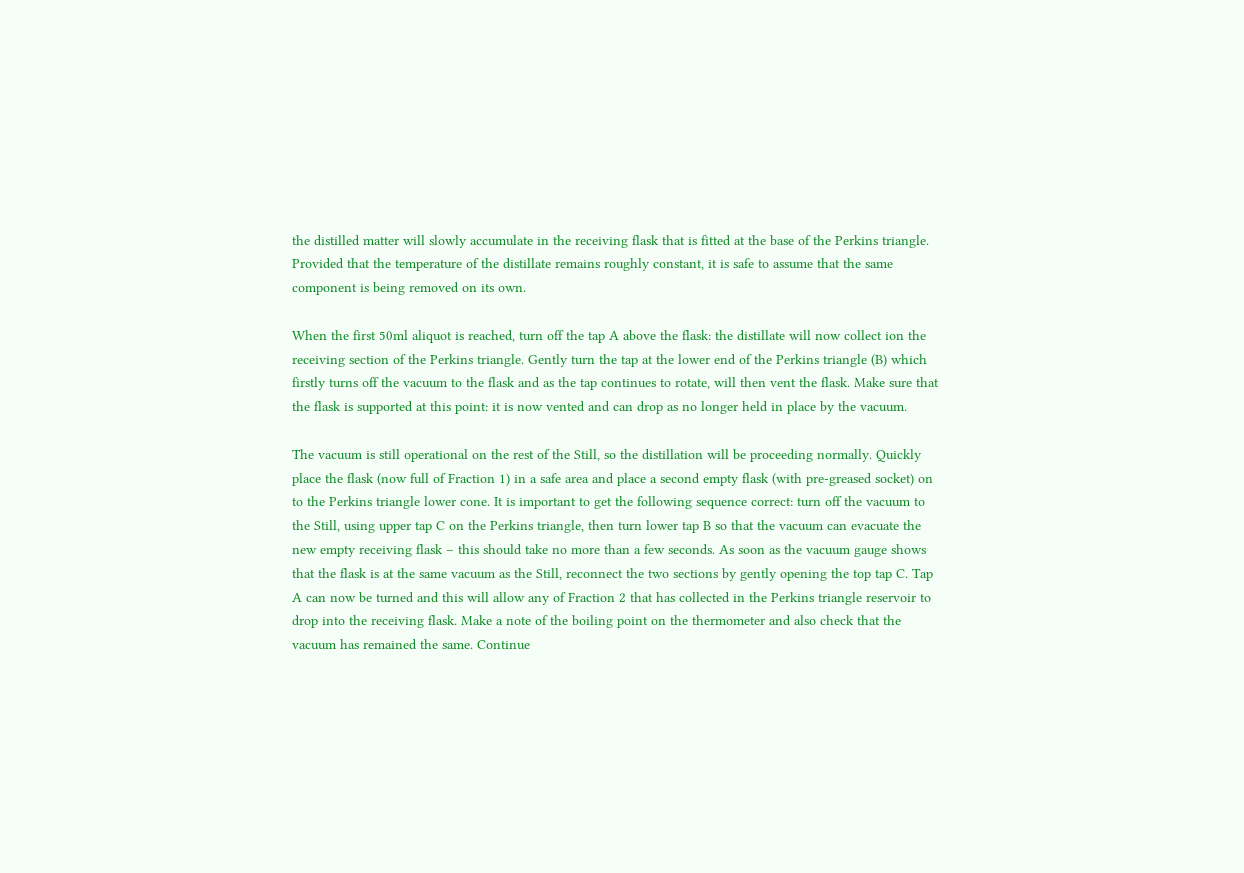the distilled matter will slowly accumulate in the receiving flask that is fitted at the base of the Perkins triangle. Provided that the temperature of the distillate remains roughly constant, it is safe to assume that the same component is being removed on its own.

When the first 50ml aliquot is reached, turn off the tap A above the flask: the distillate will now collect ion the receiving section of the Perkins triangle. Gently turn the tap at the lower end of the Perkins triangle (B) which firstly turns off the vacuum to the flask and as the tap continues to rotate, will then vent the flask. Make sure that the flask is supported at this point: it is now vented and can drop as no longer held in place by the vacuum.

The vacuum is still operational on the rest of the Still, so the distillation will be proceeding normally. Quickly place the flask (now full of Fraction 1) in a safe area and place a second empty flask (with pre-greased socket) on to the Perkins triangle lower cone. It is important to get the following sequence correct: turn off the vacuum to the Still, using upper tap C on the Perkins triangle, then turn lower tap B so that the vacuum can evacuate the new empty receiving flask – this should take no more than a few seconds. As soon as the vacuum gauge shows that the flask is at the same vacuum as the Still, reconnect the two sections by gently opening the top tap C. Tap A can now be turned and this will allow any of Fraction 2 that has collected in the Perkins triangle reservoir to drop into the receiving flask. Make a note of the boiling point on the thermometer and also check that the vacuum has remained the same. Continue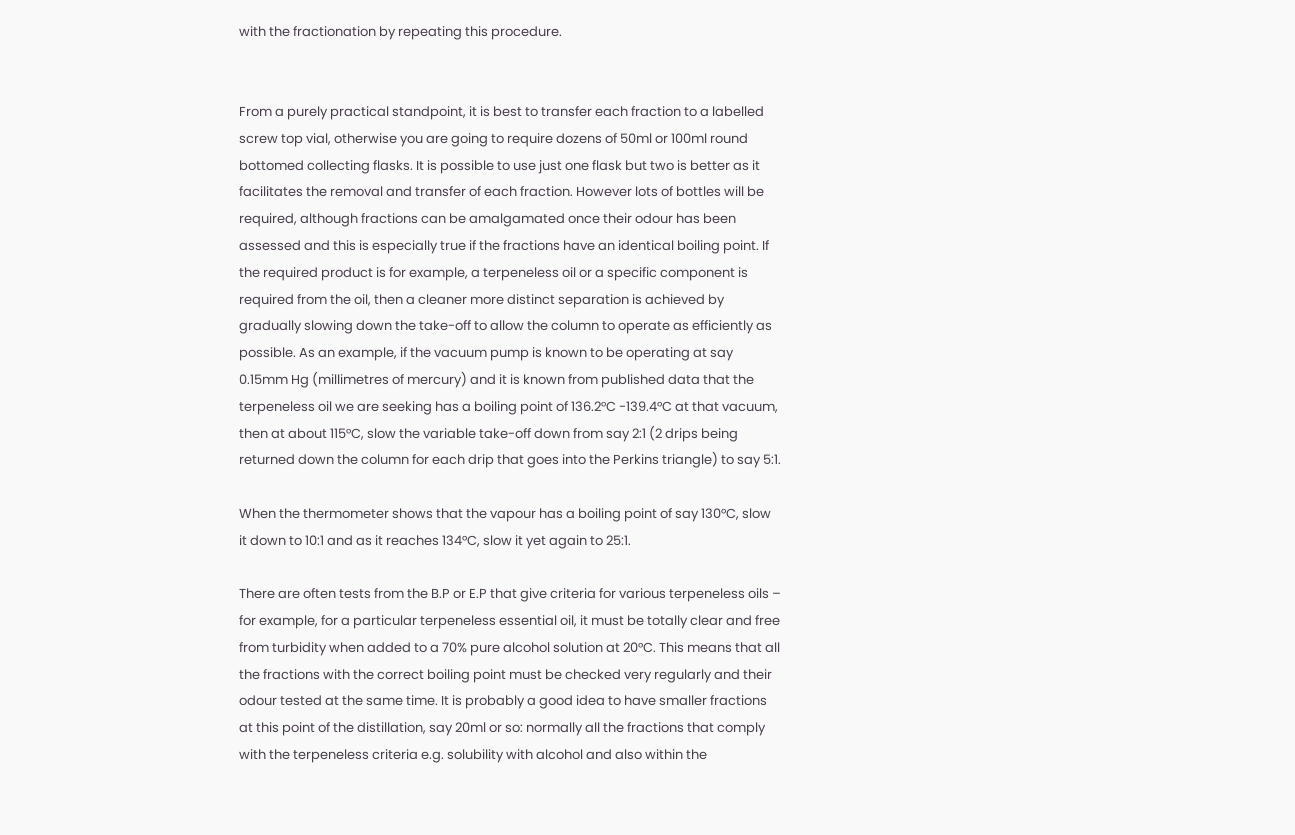with the fractionation by repeating this procedure.


From a purely practical standpoint, it is best to transfer each fraction to a labelled screw top vial, otherwise you are going to require dozens of 50ml or 100ml round bottomed collecting flasks. It is possible to use just one flask but two is better as it facilitates the removal and transfer of each fraction. However lots of bottles will be required, although fractions can be amalgamated once their odour has been assessed and this is especially true if the fractions have an identical boiling point. If the required product is for example, a terpeneless oil or a specific component is required from the oil, then a cleaner more distinct separation is achieved by gradually slowing down the take-off to allow the column to operate as efficiently as possible. As an example, if the vacuum pump is known to be operating at say 0.15mm Hg (millimetres of mercury) and it is known from published data that the terpeneless oil we are seeking has a boiling point of 136.2°C -139.4°C at that vacuum, then at about 115°C, slow the variable take-off down from say 2:1 (2 drips being returned down the column for each drip that goes into the Perkins triangle) to say 5:1.

When the thermometer shows that the vapour has a boiling point of say 130°C, slow it down to 10:1 and as it reaches 134°C, slow it yet again to 25:1.

There are often tests from the B.P or E.P that give criteria for various terpeneless oils – for example, for a particular terpeneless essential oil, it must be totally clear and free from turbidity when added to a 70% pure alcohol solution at 20°C. This means that all the fractions with the correct boiling point must be checked very regularly and their odour tested at the same time. It is probably a good idea to have smaller fractions at this point of the distillation, say 20ml or so: normally all the fractions that comply with the terpeneless criteria e.g. solubility with alcohol and also within the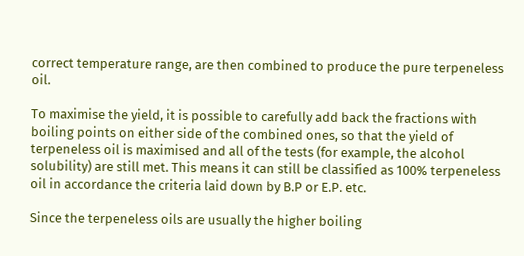correct temperature range, are then combined to produce the pure terpeneless oil.

To maximise the yield, it is possible to carefully add back the fractions with boiling points on either side of the combined ones, so that the yield of terpeneless oil is maximised and all of the tests (for example, the alcohol solubility) are still met. This means it can still be classified as 100% terpeneless oil in accordance the criteria laid down by B.P or E.P. etc.

Since the terpeneless oils are usually the higher boiling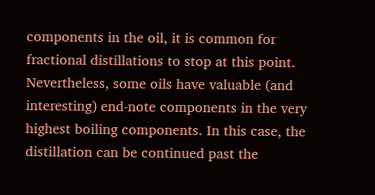components in the oil, it is common for fractional distillations to stop at this point. Nevertheless, some oils have valuable (and interesting) end-note components in the very highest boiling components. In this case, the distillation can be continued past the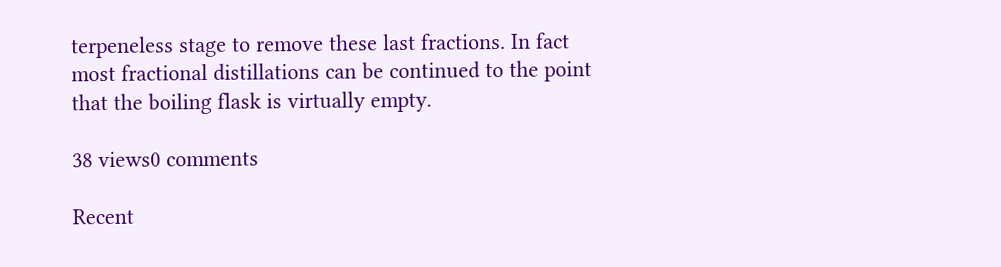terpeneless stage to remove these last fractions. In fact most fractional distillations can be continued to the point that the boiling flask is virtually empty.

38 views0 comments

Recent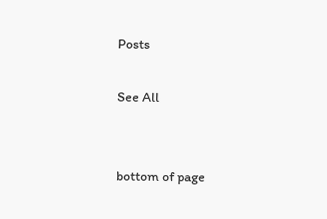Posts

See All


bottom of page